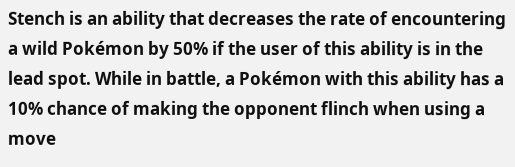Stench is an ability that decreases the rate of encountering a wild Pokémon by 50% if the user of this ability is in the lead spot. While in battle, a Pokémon with this ability has a 10% chance of making the opponent flinch when using a move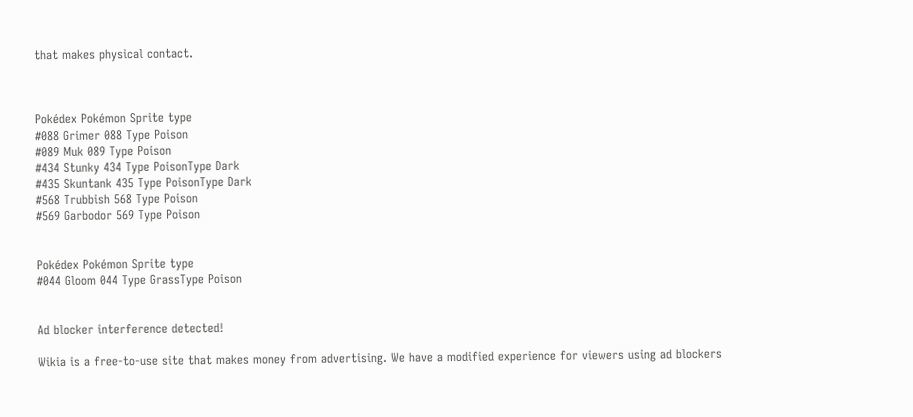that makes physical contact.



Pokédex Pokémon Sprite type
#088 Grimer 088 Type Poison
#089 Muk 089 Type Poison
#434 Stunky 434 Type PoisonType Dark
#435 Skuntank 435 Type PoisonType Dark
#568 Trubbish 568 Type Poison
#569 Garbodor 569 Type Poison


Pokédex Pokémon Sprite type
#044 Gloom 044 Type GrassType Poison


Ad blocker interference detected!

Wikia is a free-to-use site that makes money from advertising. We have a modified experience for viewers using ad blockers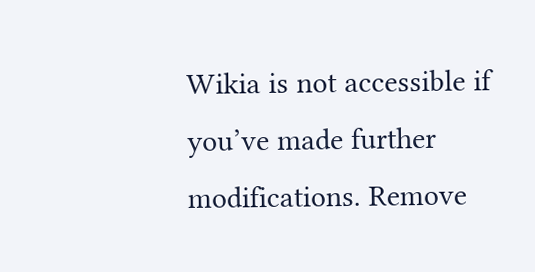Wikia is not accessible if you’ve made further modifications. Remove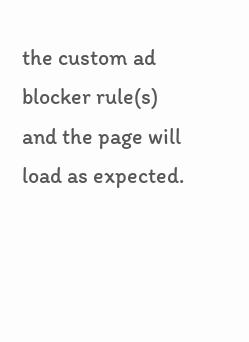the custom ad blocker rule(s) and the page will load as expected.